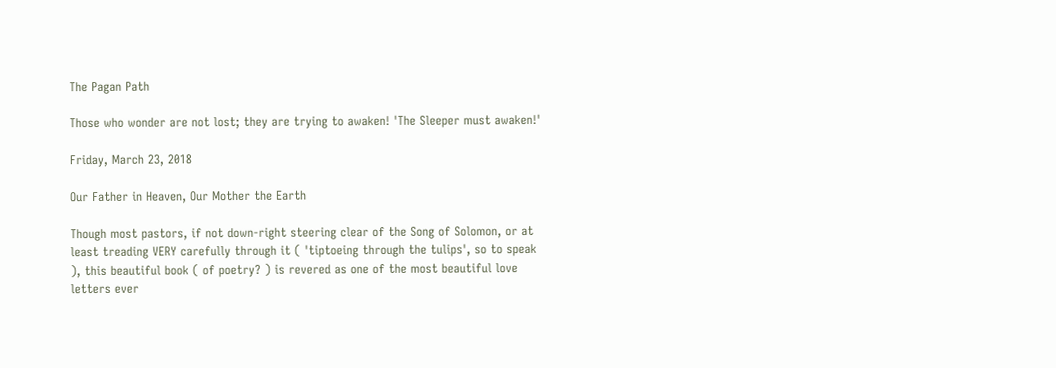The Pagan Path

Those who wonder are not lost; they are trying to awaken! 'The Sleeper must awaken!'

Friday, March 23, 2018

Our Father in Heaven, Our Mother the Earth

Though most pastors, if not down-right steering clear of the Song of Solomon, or at least treading VERY carefully through it ( 'tiptoeing through the tulips', so to speak ), this beautiful book ( of poetry? ) is revered as one of the most beautiful love letters ever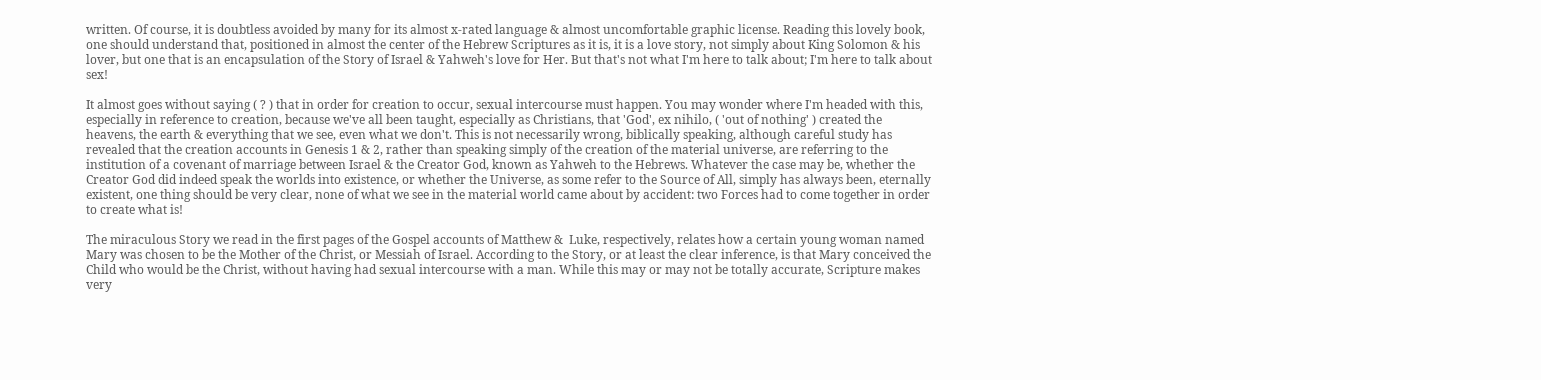written. Of course, it is doubtless avoided by many for its almost x-rated language & almost uncomfortable graphic license. Reading this lovely book, one should understand that, positioned in almost the center of the Hebrew Scriptures as it is, it is a love story, not simply about King Solomon & his lover, but one that is an encapsulation of the Story of Israel & Yahweh's love for Her. But that's not what I'm here to talk about; I'm here to talk about sex!

It almost goes without saying ( ? ) that in order for creation to occur, sexual intercourse must happen. You may wonder where I'm headed with this, especially in reference to creation, because we've all been taught, especially as Christians, that 'God', ex nihilo, ( 'out of nothing' ) created the heavens, the earth & everything that we see, even what we don't. This is not necessarily wrong, biblically speaking, although careful study has revealed that the creation accounts in Genesis 1 & 2, rather than speaking simply of the creation of the material universe, are referring to the institution of a covenant of marriage between Israel & the Creator God, known as Yahweh to the Hebrews. Whatever the case may be, whether the Creator God did indeed speak the worlds into existence, or whether the Universe, as some refer to the Source of All, simply has always been, eternally existent, one thing should be very clear, none of what we see in the material world came about by accident: two Forces had to come together in order to create what is!

The miraculous Story we read in the first pages of the Gospel accounts of Matthew &  Luke, respectively, relates how a certain young woman named Mary was chosen to be the Mother of the Christ, or Messiah of Israel. According to the Story, or at least the clear inference, is that Mary conceived the Child who would be the Christ, without having had sexual intercourse with a man. While this may or may not be totally accurate, Scripture makes very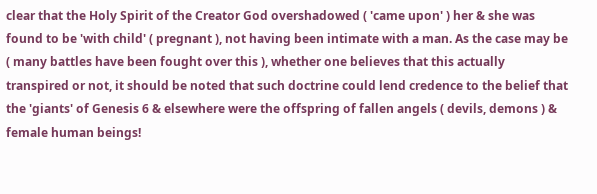clear that the Holy Spirit of the Creator God overshadowed ( 'came upon' ) her & she was found to be 'with child' ( pregnant ), not having been intimate with a man. As the case may be ( many battles have been fought over this ), whether one believes that this actually transpired or not, it should be noted that such doctrine could lend credence to the belief that the 'giants' of Genesis 6 & elsewhere were the offspring of fallen angels ( devils, demons ) & female human beings!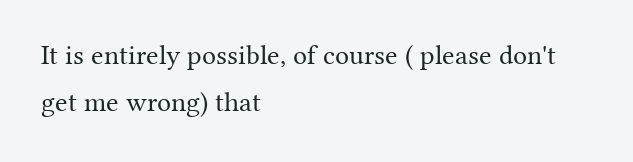It is entirely possible, of course ( please don't get me wrong) that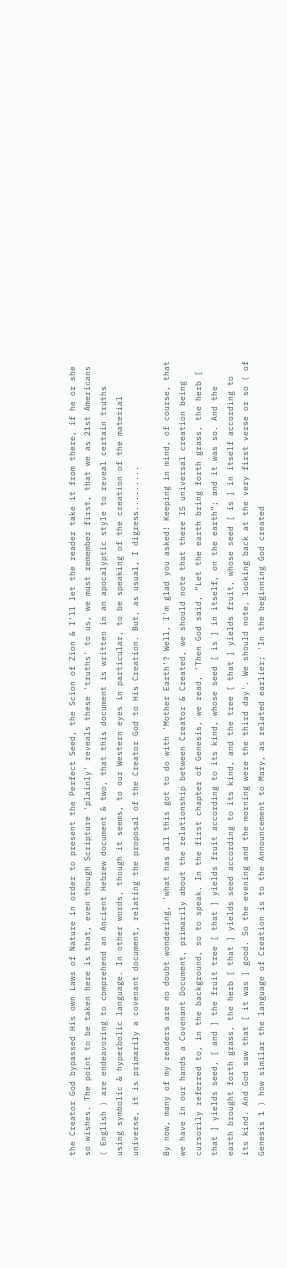the Creator God bypassed His own Laws of Nature in order to present the Perfect Seed, the Scion of Zion & I'll let the reader take it from there, if he or she so wishes. The point to be taken here is that, even though Scripture 'plainly' reveals these 'truths' to us, we must remember first, that we as 21st Americans ( English ) are endeavoring to comprehend an Ancient Hebrew document & two, that this document is written in an apocalyptic style to reveal certain truths using symbolic & hyperbolic language. In other words, though it seems, to our Western eyes in particular, to be speaking of the creation of the material universe, it is primarily a covenant document, relating the proposal of the Creator God to His Creation. But, as usual, I digress.........

By now, many of my readers are no doubt wondering, 'what has all this got to do with 'Mother Earth'? Well, I'm glad you asked! Keeping in mind, of course, that we have in our hands a Covenant Document, primarily about the relationship between Creator & Created, we should note that there IS universal creation being cursorily referred to, in the background, so to speak. In the first chapter of Genesis, we read, 'Then God said, “Let the earth bring forth grass, the herb [ that ] yields seed, [ and ] the fruit tree [ that ] yields fruit according to its kind, whose seed [ is ] in itself, on the earth”; and it was so. And the earth brought forth grass, the herb [ that ] yields seed according to its kind, and the tree [ that ] yields fruit, whose seed [ is ] in itself according to its kind. And God saw that [ it was ] good. So the evening and the morning were the third day'. We should note, looking back at the very first verse or so ( of Genesis 1 ) how similar the language of Creation is to the Announcement to Mary, as related earlier; 'In the beginning God created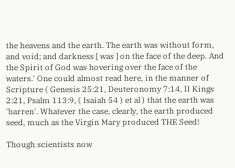the heavens and the earth. The earth was without form, and void; and darkness [ was ] on the face of the deep. And the Spirit of God was hovering over the face of the waters.' One could almost read here, in the manner of Scripture ( Genesis 25:21, Deuteronomy 7:14, II Kings 2:21, Psalm 113:9, ( Isaiah 54 ) et al ) that the earth was 'barren'. Whatever the case, clearly, the earth produced seed, much as the Virgin Mary produced THE Seed!

Though scientists now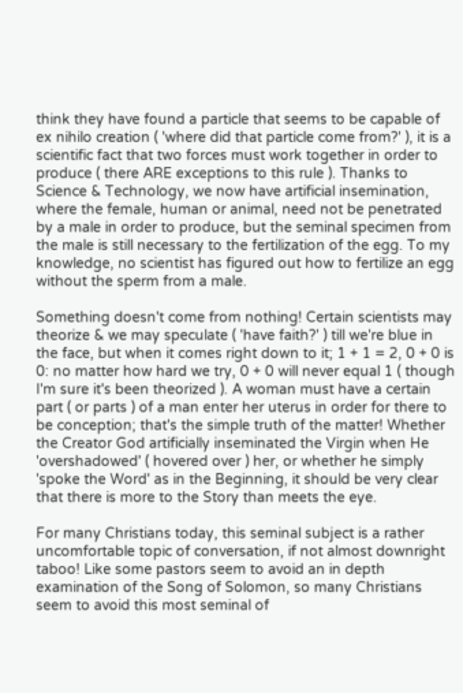think they have found a particle that seems to be capable of ex nihilo creation ( 'where did that particle come from?' ), it is a scientific fact that two forces must work together in order to produce ( there ARE exceptions to this rule ). Thanks to Science & Technology, we now have artificial insemination, where the female, human or animal, need not be penetrated by a male in order to produce, but the seminal specimen from the male is still necessary to the fertilization of the egg. To my knowledge, no scientist has figured out how to fertilize an egg without the sperm from a male.

Something doesn't come from nothing! Certain scientists may theorize & we may speculate ( 'have faith?' ) till we're blue in the face, but when it comes right down to it; 1 + 1 = 2, 0 + 0 is 0: no matter how hard we try, 0 + 0 will never equal 1 ( though I'm sure it's been theorized ). A woman must have a certain part ( or parts ) of a man enter her uterus in order for there to be conception; that's the simple truth of the matter! Whether the Creator God artificially inseminated the Virgin when He 'overshadowed' ( hovered over ) her, or whether he simply 'spoke the Word' as in the Beginning, it should be very clear that there is more to the Story than meets the eye.

For many Christians today, this seminal subject is a rather uncomfortable topic of conversation, if not almost downright taboo! Like some pastors seem to avoid an in depth examination of the Song of Solomon, so many Christians seem to avoid this most seminal of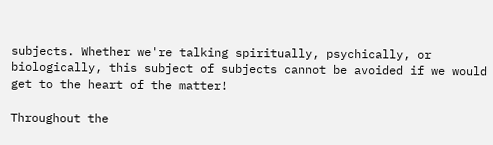subjects. Whether we're talking spiritually, psychically, or biologically, this subject of subjects cannot be avoided if we would get to the heart of the matter!

Throughout the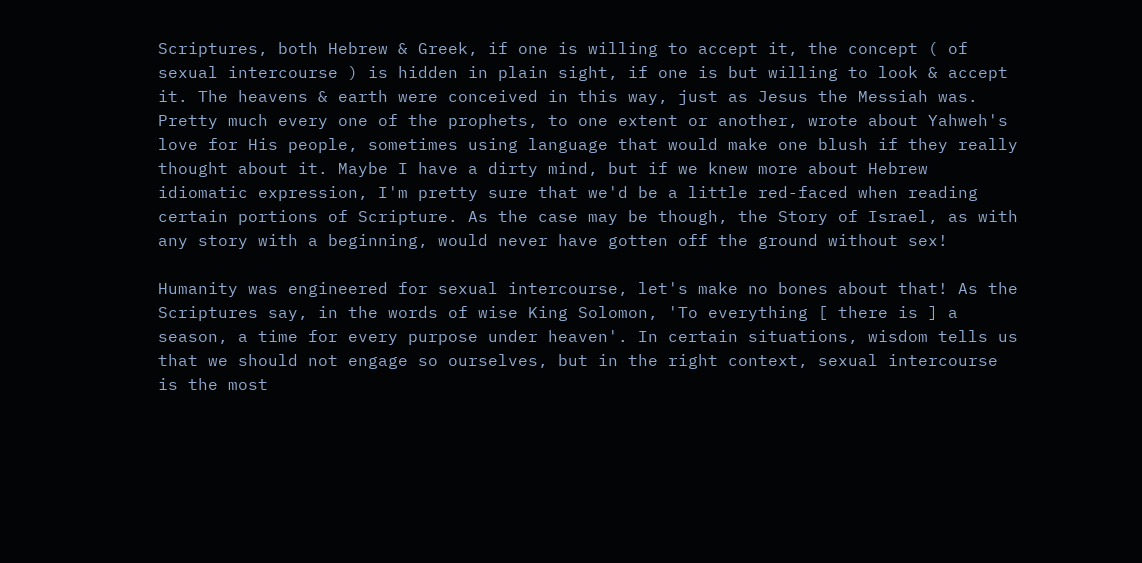Scriptures, both Hebrew & Greek, if one is willing to accept it, the concept ( of sexual intercourse ) is hidden in plain sight, if one is but willing to look & accept it. The heavens & earth were conceived in this way, just as Jesus the Messiah was. Pretty much every one of the prophets, to one extent or another, wrote about Yahweh's love for His people, sometimes using language that would make one blush if they really thought about it. Maybe I have a dirty mind, but if we knew more about Hebrew idiomatic expression, I'm pretty sure that we'd be a little red-faced when reading certain portions of Scripture. As the case may be though, the Story of Israel, as with any story with a beginning, would never have gotten off the ground without sex!

Humanity was engineered for sexual intercourse, let's make no bones about that! As the Scriptures say, in the words of wise King Solomon, 'To everything [ there is ] a season, a time for every purpose under heaven'. In certain situations, wisdom tells us that we should not engage so ourselves, but in the right context, sexual intercourse is the most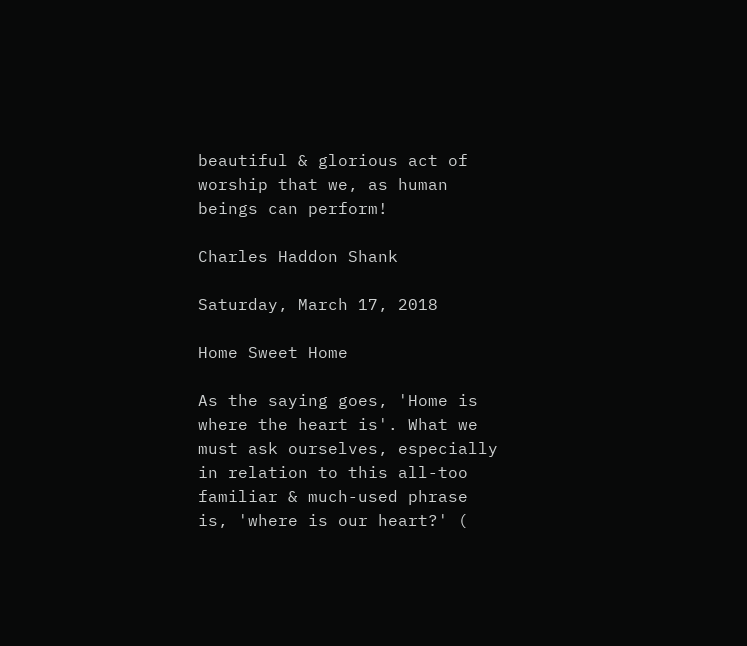beautiful & glorious act of worship that we, as human beings can perform!

Charles Haddon Shank

Saturday, March 17, 2018

Home Sweet Home

As the saying goes, 'Home is where the heart is'. What we must ask ourselves, especially in relation to this all-too familiar & much-used phrase is, 'where is our heart?' (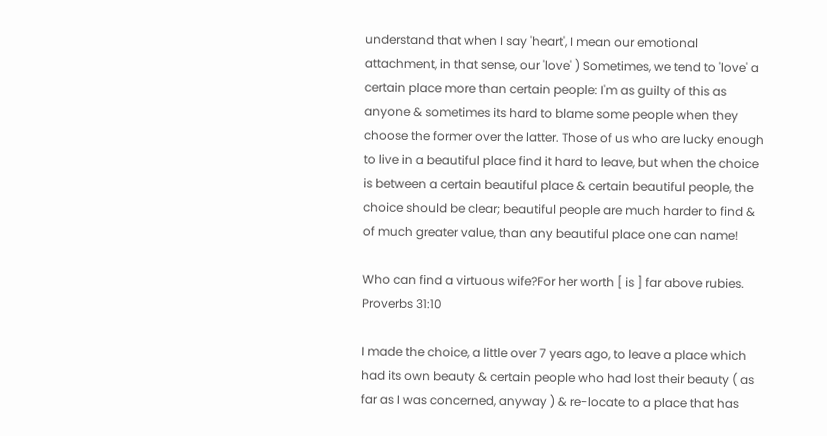understand that when I say 'heart', I mean our emotional attachment, in that sense, our 'love' ) Sometimes, we tend to 'love' a certain place more than certain people: I'm as guilty of this as anyone & sometimes its hard to blame some people when they choose the former over the latter. Those of us who are lucky enough to live in a beautiful place find it hard to leave, but when the choice is between a certain beautiful place & certain beautiful people, the choice should be clear; beautiful people are much harder to find & of much greater value, than any beautiful place one can name!

Who can find a virtuous wife?For her worth [ is ] far above rubies.
Proverbs 31:10

I made the choice, a little over 7 years ago, to leave a place which had its own beauty & certain people who had lost their beauty ( as far as I was concerned, anyway ) & re-locate to a place that has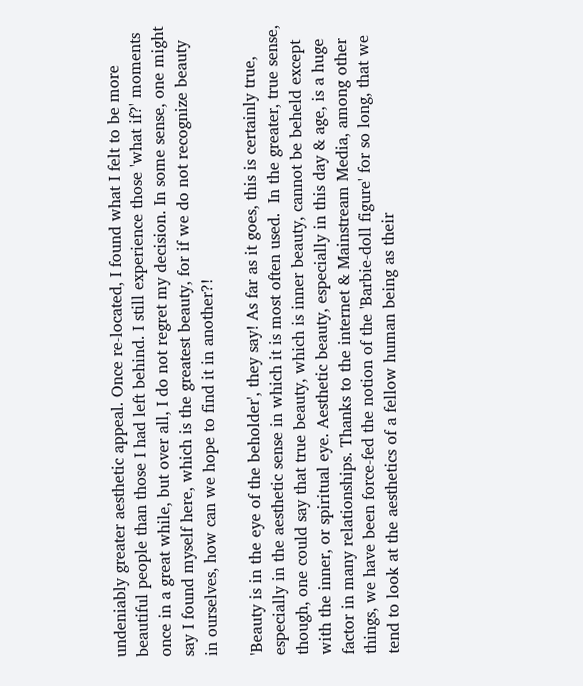undeniably greater aesthetic appeal. Once re-located, I found what I felt to be more beautiful people than those I had left behind. I still experience those 'what if?' moments once in a great while, but over all, I do not regret my decision. In some sense, one might say I found myself here, which is the greatest beauty, for if we do not recognize beauty in ourselves, how can we hope to find it in another?!

'Beauty is in the eye of the beholder', they say! As far as it goes, this is certainly true, especially in the aesthetic sense in which it is most often used.  In the greater, true sense, though, one could say that true beauty, which is inner beauty, cannot be beheld except with the inner, or spiritual eye. Aesthetic beauty, especially in this day & age, is a huge factor in many relationships. Thanks to the internet & Mainstream Media, among other things, we have been force-fed the notion of the 'Barbie-doll figure' for so long, that we tend to look at the aesthetics of a fellow human being as their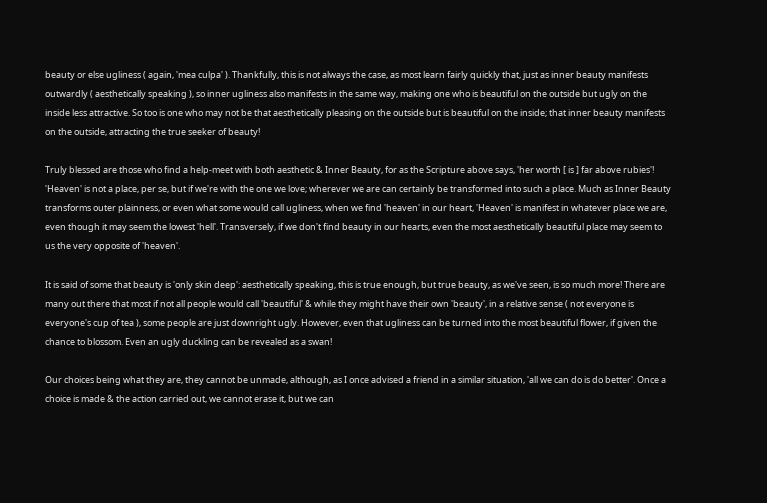beauty or else ugliness ( again, 'mea culpa' ). Thankfully, this is not always the case, as most learn fairly quickly that, just as inner beauty manifests outwardly ( aesthetically speaking ), so inner ugliness also manifests in the same way, making one who is beautiful on the outside but ugly on the inside less attractive. So too is one who may not be that aesthetically pleasing on the outside but is beautiful on the inside; that inner beauty manifests on the outside, attracting the true seeker of beauty!

Truly blessed are those who find a help-meet with both aesthetic & Inner Beauty, for as the Scripture above says, 'her worth [ is ] far above rubies'! 'Heaven' is not a place, per se, but if we're with the one we love; wherever we are can certainly be transformed into such a place. Much as Inner Beauty transforms outer plainness, or even what some would call ugliness, when we find 'heaven' in our heart, 'Heaven' is manifest in whatever place we are, even though it may seem the lowest 'hell'. Transversely, if we don't find beauty in our hearts, even the most aesthetically beautiful place may seem to us the very opposite of 'heaven'.

It is said of some that beauty is 'only skin deep': aesthetically speaking, this is true enough, but true beauty, as we've seen, is so much more! There are many out there that most if not all people would call 'beautiful' & while they might have their own 'beauty', in a relative sense ( not everyone is everyone's cup of tea ), some people are just downright ugly. However, even that ugliness can be turned into the most beautiful flower, if given the chance to blossom. Even an ugly duckling can be revealed as a swan!

Our choices being what they are, they cannot be unmade, although, as I once advised a friend in a similar situation, 'all we can do is do better'. Once a choice is made & the action carried out, we cannot erase it, but we can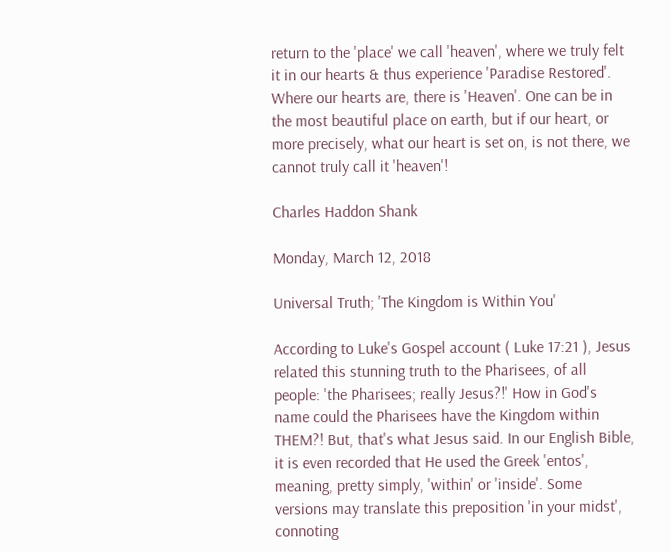return to the 'place' we call 'heaven', where we truly felt it in our hearts & thus experience 'Paradise Restored'. Where our hearts are, there is 'Heaven'. One can be in the most beautiful place on earth, but if our heart, or more precisely, what our heart is set on, is not there, we cannot truly call it 'heaven'!

Charles Haddon Shank

Monday, March 12, 2018

Universal Truth; 'The Kingdom is Within You'

According to Luke's Gospel account ( Luke 17:21 ), Jesus related this stunning truth to the Pharisees, of all people: 'the Pharisees; really Jesus?!' How in God's name could the Pharisees have the Kingdom within THEM?! But, that's what Jesus said. In our English Bible, it is even recorded that He used the Greek 'entos', meaning, pretty simply, 'within' or 'inside'. Some versions may translate this preposition 'in your midst', connoting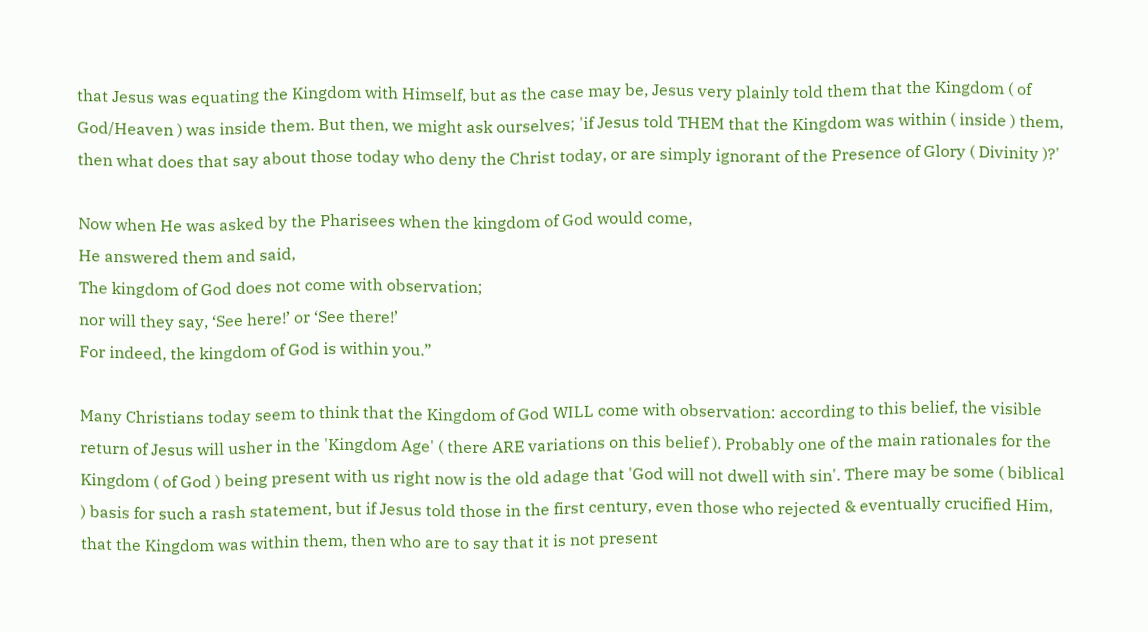that Jesus was equating the Kingdom with Himself, but as the case may be, Jesus very plainly told them that the Kingdom ( of God/Heaven ) was inside them. But then, we might ask ourselves; 'if Jesus told THEM that the Kingdom was within ( inside ) them, then what does that say about those today who deny the Christ today, or are simply ignorant of the Presence of Glory ( Divinity )?'

Now when He was asked by the Pharisees when the kingdom of God would come,
He answered them and said,
The kingdom of God does not come with observation;
nor will they say, ‘See here!’ or ‘See there!’
For indeed, the kingdom of God is within you.”

Many Christians today seem to think that the Kingdom of God WILL come with observation: according to this belief, the visible return of Jesus will usher in the 'Kingdom Age' ( there ARE variations on this belief ). Probably one of the main rationales for the Kingdom ( of God ) being present with us right now is the old adage that 'God will not dwell with sin'. There may be some ( biblical ) basis for such a rash statement, but if Jesus told those in the first century, even those who rejected & eventually crucified Him, that the Kingdom was within them, then who are to say that it is not present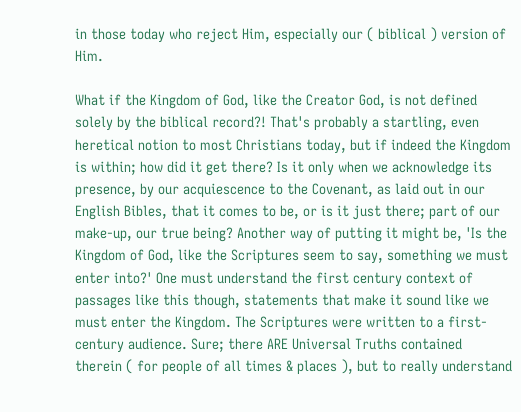in those today who reject Him, especially our ( biblical ) version of Him.

What if the Kingdom of God, like the Creator God, is not defined solely by the biblical record?! That's probably a startling, even heretical notion to most Christians today, but if indeed the Kingdom is within; how did it get there? Is it only when we acknowledge its presence, by our acquiescence to the Covenant, as laid out in our English Bibles, that it comes to be, or is it just there; part of our make-up, our true being? Another way of putting it might be, 'Is the Kingdom of God, like the Scriptures seem to say, something we must enter into?' One must understand the first century context of passages like this though, statements that make it sound like we must enter the Kingdom. The Scriptures were written to a first-century audience. Sure; there ARE Universal Truths contained therein ( for people of all times & places ), but to really understand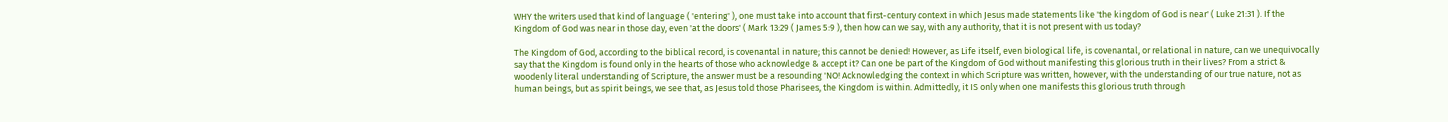WHY the writers used that kind of language ( 'entering' ), one must take into account that first-century context in which Jesus made statements like 'the kingdom of God is near' ( Luke 21:31 ). If the Kingdom of God was near in those day, even 'at the doors' ( Mark 13:29 ( James 5:9 ), then how can we say, with any authority, that it is not present with us today?

The Kingdom of God, according to the biblical record, is covenantal in nature; this cannot be denied! However, as Life itself, even biological life, is covenantal, or relational in nature, can we unequivocally say that the Kingdom is found only in the hearts of those who acknowledge & accept it? Can one be part of the Kingdom of God without manifesting this glorious truth in their lives? From a strict & woodenly literal understanding of Scripture, the answer must be a resounding 'NO! Acknowledging the context in which Scripture was written, however, with the understanding of our true nature, not as human beings, but as spirit beings, we see that, as Jesus told those Pharisees, the Kingdom is within. Admittedly, it IS only when one manifests this glorious truth through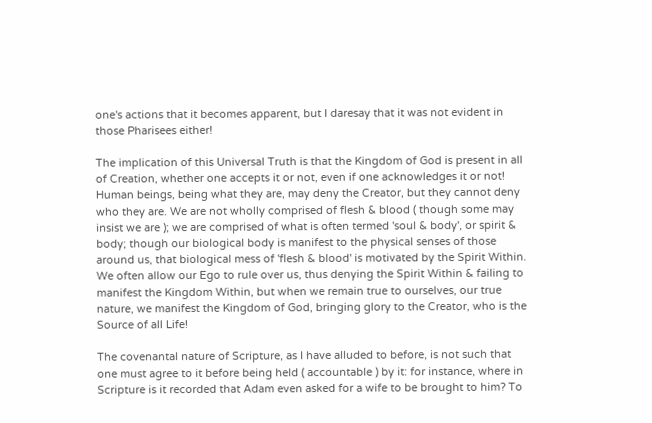one's actions that it becomes apparent, but I daresay that it was not evident in those Pharisees either!

The implication of this Universal Truth is that the Kingdom of God is present in all of Creation, whether one accepts it or not, even if one acknowledges it or not! Human beings, being what they are, may deny the Creator, but they cannot deny who they are. We are not wholly comprised of flesh & blood ( though some may insist we are ); we are comprised of what is often termed 'soul & body', or spirit & body; though our biological body is manifest to the physical senses of those around us, that biological mess of 'flesh & blood' is motivated by the Spirit Within. We often allow our Ego to rule over us, thus denying the Spirit Within & failing to manifest the Kingdom Within, but when we remain true to ourselves, our true nature, we manifest the Kingdom of God, bringing glory to the Creator, who is the Source of all Life!

The covenantal nature of Scripture, as I have alluded to before, is not such that one must agree to it before being held ( accountable ) by it: for instance, where in Scripture is it recorded that Adam even asked for a wife to be brought to him? To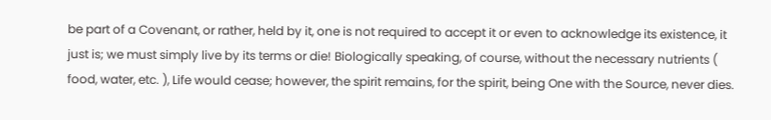be part of a Covenant, or rather, held by it, one is not required to accept it or even to acknowledge its existence, it just is; we must simply live by its terms or die! Biologically speaking, of course, without the necessary nutrients ( food, water, etc. ), Life would cease; however, the spirit remains, for the spirit, being One with the Source, never dies.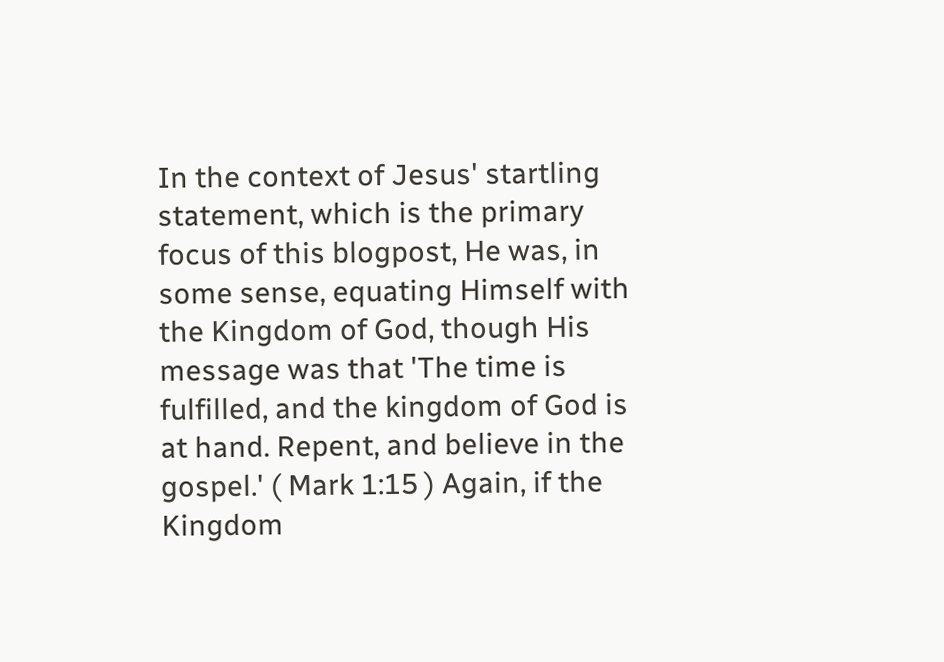In the context of Jesus' startling statement, which is the primary focus of this blogpost, He was, in some sense, equating Himself with the Kingdom of God, though His message was that 'The time is fulfilled, and the kingdom of God is at hand. Repent, and believe in the gospel.' ( Mark 1:15 ) Again, if the Kingdom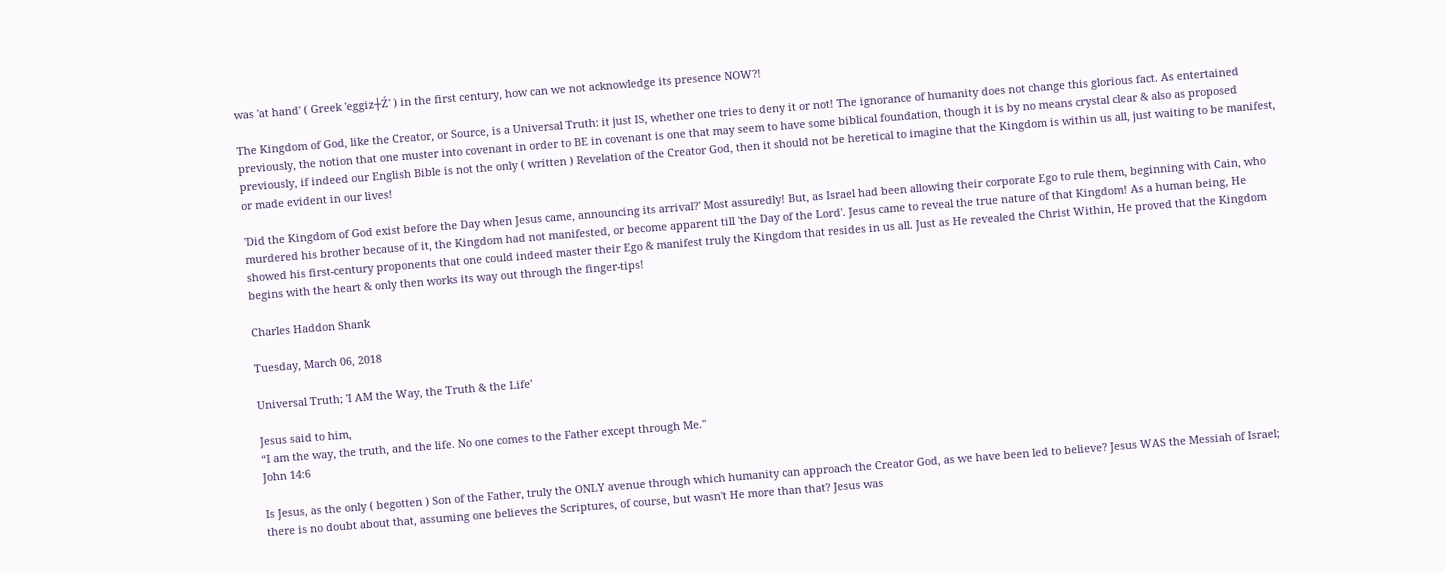was 'at hand' ( Greek 'eggiz┼Ź' ) in the first century, how can we not acknowledge its presence NOW?!

The Kingdom of God, like the Creator, or Source, is a Universal Truth: it just IS, whether one tries to deny it or not! The ignorance of humanity does not change this glorious fact. As entertained previously, the notion that one muster into covenant in order to BE in covenant is one that may seem to have some biblical foundation, though it is by no means crystal clear & also as proposed previously, if indeed our English Bible is not the only ( written ) Revelation of the Creator God, then it should not be heretical to imagine that the Kingdom is within us all, just waiting to be manifest, or made evident in our lives!

'Did the Kingdom of God exist before the Day when Jesus came, announcing its arrival?' Most assuredly! But, as Israel had been allowing their corporate Ego to rule them, beginning with Cain, who murdered his brother because of it, the Kingdom had not manifested, or become apparent till 'the Day of the Lord'. Jesus came to reveal the true nature of that Kingdom! As a human being, He showed his first-century proponents that one could indeed master their Ego & manifest truly the Kingdom that resides in us all. Just as He revealed the Christ Within, He proved that the Kingdom begins with the heart & only then works its way out through the finger-tips!

Charles Haddon Shank

Tuesday, March 06, 2018

Universal Truth; 'I AM the Way, the Truth & the Life'

Jesus said to him,
“I am the way, the truth, and the life. No one comes to the Father except through Me."
John 14:6

Is Jesus, as the only ( begotten ) Son of the Father, truly the ONLY avenue through which humanity can approach the Creator God, as we have been led to believe? Jesus WAS the Messiah of Israel; there is no doubt about that, assuming one believes the Scriptures, of course, but wasn't He more than that? Jesus was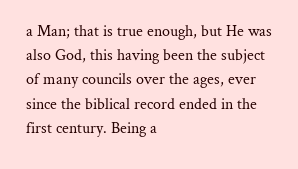a Man; that is true enough, but He was also God, this having been the subject of many councils over the ages, ever since the biblical record ended in the first century. Being a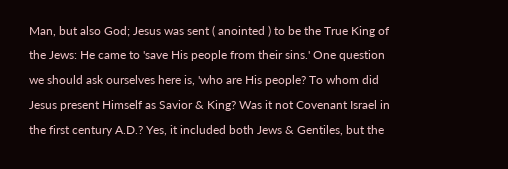Man, but also God; Jesus was sent ( anointed ) to be the True King of the Jews: He came to 'save His people from their sins.' One question we should ask ourselves here is, 'who are His people? To whom did Jesus present Himself as Savior & King? Was it not Covenant Israel in the first century A.D.? Yes, it included both Jews & Gentiles, but the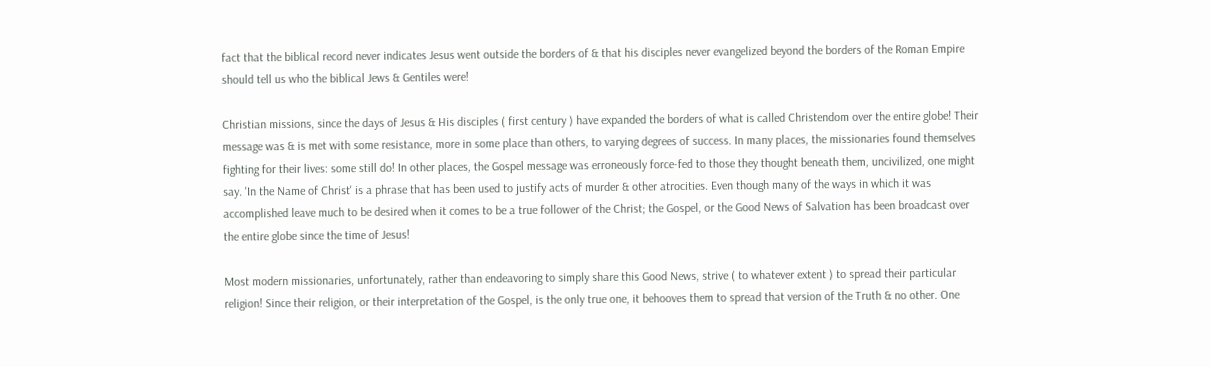fact that the biblical record never indicates Jesus went outside the borders of & that his disciples never evangelized beyond the borders of the Roman Empire should tell us who the biblical Jews & Gentiles were!

Christian missions, since the days of Jesus & His disciples ( first century ) have expanded the borders of what is called Christendom over the entire globe! Their message was & is met with some resistance, more in some place than others, to varying degrees of success. In many places, the missionaries found themselves fighting for their lives: some still do! In other places, the Gospel message was erroneously force-fed to those they thought beneath them, uncivilized, one might say. 'In the Name of Christ' is a phrase that has been used to justify acts of murder & other atrocities. Even though many of the ways in which it was accomplished leave much to be desired when it comes to be a true follower of the Christ; the Gospel, or the Good News of Salvation has been broadcast over the entire globe since the time of Jesus!

Most modern missionaries, unfortunately, rather than endeavoring to simply share this Good News, strive ( to whatever extent ) to spread their particular religion! Since their religion, or their interpretation of the Gospel, is the only true one, it behooves them to spread that version of the Truth & no other. One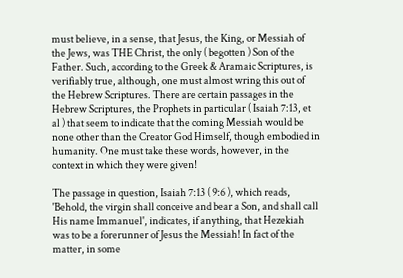must believe, in a sense, that Jesus, the King, or Messiah of the Jews, was THE Christ, the only ( begotten ) Son of the Father. Such, according to the Greek & Aramaic Scriptures, is verifiably true, although, one must almost wring this out of the Hebrew Scriptures. There are certain passages in the Hebrew Scriptures, the Prophets in particular ( Isaiah 7:13, et al ) that seem to indicate that the coming Messiah would be none other than the Creator God Himself, though embodied in humanity. One must take these words, however, in the context in which they were given!

The passage in question, Isaiah 7:13 ( 9:6 ), which reads, 'Behold, the virgin shall conceive and bear a Son, and shall call His name Immanuel', indicates, if anything, that Hezekiah was to be a forerunner of Jesus the Messiah! In fact of the matter, in some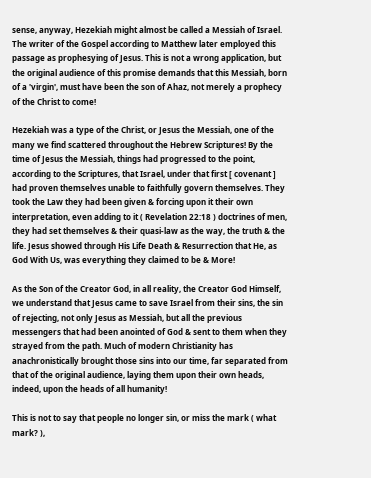sense, anyway, Hezekiah might almost be called a Messiah of Israel. The writer of the Gospel according to Matthew later employed this passage as prophesying of Jesus. This is not a wrong application, but the original audience of this promise demands that this Messiah, born of a 'virgin', must have been the son of Ahaz, not merely a prophecy of the Christ to come!

Hezekiah was a type of the Christ, or Jesus the Messiah, one of the many we find scattered throughout the Hebrew Scriptures! By the time of Jesus the Messiah, things had progressed to the point, according to the Scriptures, that Israel, under that first [ covenant ] had proven themselves unable to faithfully govern themselves. They took the Law they had been given & forcing upon it their own interpretation, even adding to it ( Revelation 22:18 ) doctrines of men, they had set themselves & their quasi-law as the way, the truth & the life. Jesus showed through His Life Death & Resurrection that He, as God With Us, was everything they claimed to be & More!

As the Son of the Creator God, in all reality, the Creator God Himself, we understand that Jesus came to save Israel from their sins, the sin of rejecting, not only Jesus as Messiah, but all the previous messengers that had been anointed of God & sent to them when they strayed from the path. Much of modern Christianity has anachronistically brought those sins into our time, far separated from that of the original audience, laying them upon their own heads, indeed, upon the heads of all humanity!

This is not to say that people no longer sin, or miss the mark ( what mark? ),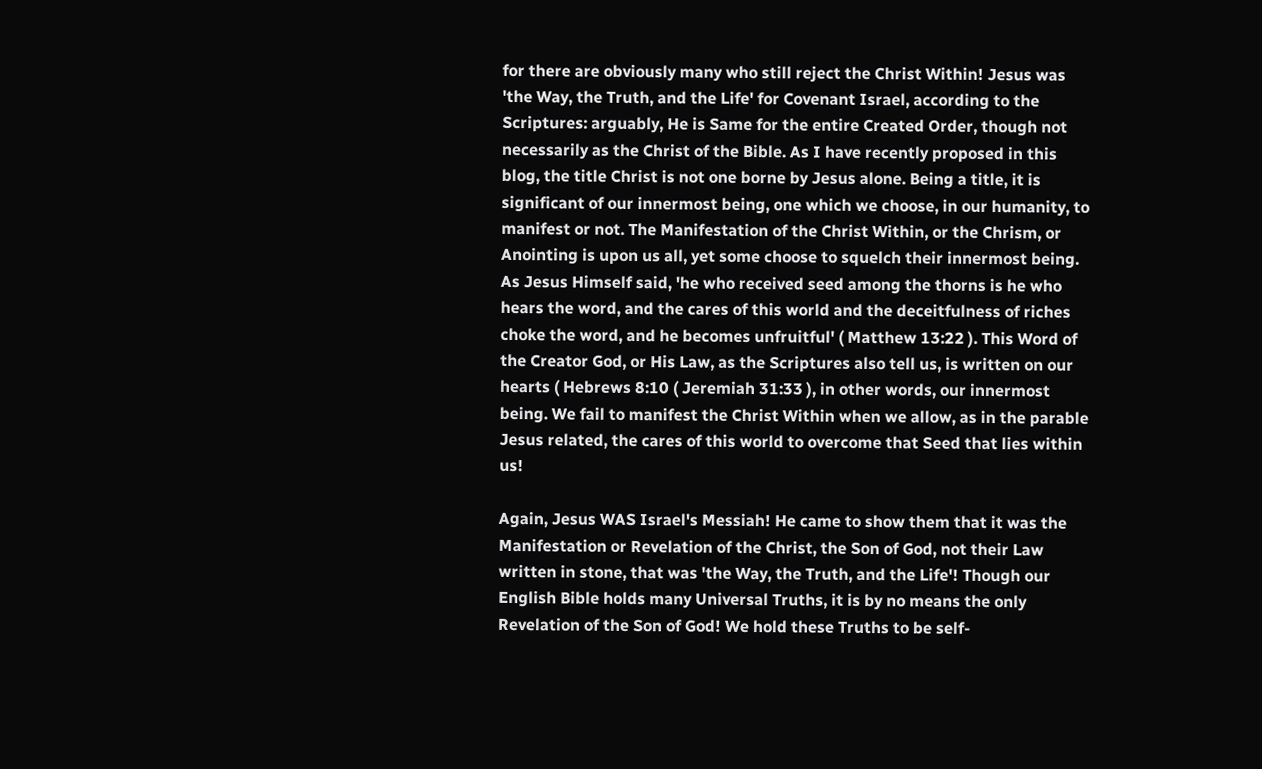for there are obviously many who still reject the Christ Within! Jesus was 'the Way, the Truth, and the Life' for Covenant Israel, according to the Scriptures: arguably, He is Same for the entire Created Order, though not necessarily as the Christ of the Bible. As I have recently proposed in this blog, the title Christ is not one borne by Jesus alone. Being a title, it is significant of our innermost being, one which we choose, in our humanity, to manifest or not. The Manifestation of the Christ Within, or the Chrism, or Anointing is upon us all, yet some choose to squelch their innermost being. As Jesus Himself said, 'he who received seed among the thorns is he who hears the word, and the cares of this world and the deceitfulness of riches choke the word, and he becomes unfruitful' ( Matthew 13:22 ). This Word of the Creator God, or His Law, as the Scriptures also tell us, is written on our hearts ( Hebrews 8:10 ( Jeremiah 31:33 ), in other words, our innermost being. We fail to manifest the Christ Within when we allow, as in the parable Jesus related, the cares of this world to overcome that Seed that lies within us!

Again, Jesus WAS Israel's Messiah! He came to show them that it was the Manifestation or Revelation of the Christ, the Son of God, not their Law written in stone, that was 'the Way, the Truth, and the Life'! Though our English Bible holds many Universal Truths, it is by no means the only Revelation of the Son of God! We hold these Truths to be self-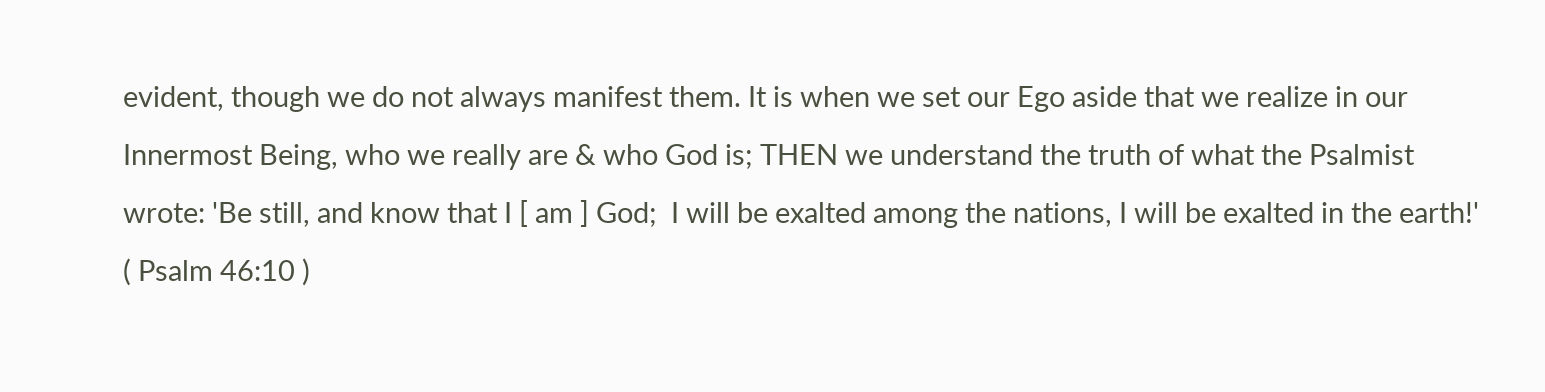evident, though we do not always manifest them. It is when we set our Ego aside that we realize in our Innermost Being, who we really are & who God is; THEN we understand the truth of what the Psalmist wrote: 'Be still, and know that I [ am ] God;  I will be exalted among the nations, I will be exalted in the earth!' ( Psalm 46:10 )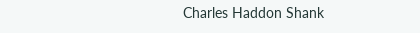Charles Haddon Shank